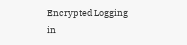Encrypted Logging in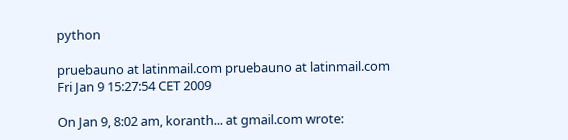python

pruebauno at latinmail.com pruebauno at latinmail.com
Fri Jan 9 15:27:54 CET 2009

On Jan 9, 8:02 am, koranth... at gmail.com wrote: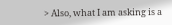> Also, what I am asking is a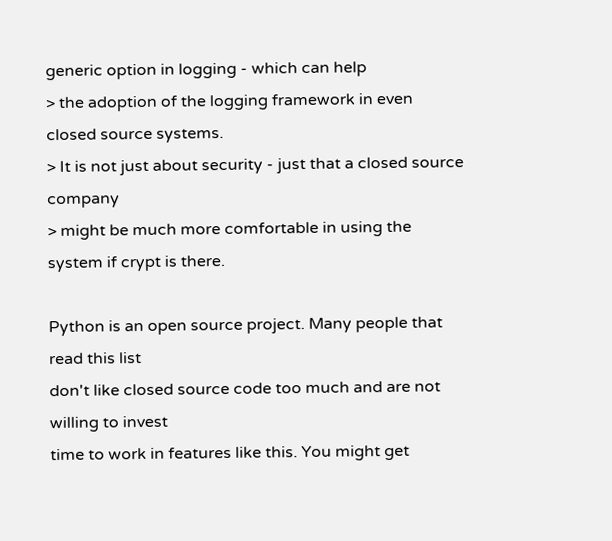generic option in logging - which can help
> the adoption of the logging framework in even closed source systems.
> It is not just about security - just that a closed source company
> might be much more comfortable in using the system if crypt is there.

Python is an open source project. Many people that read this list
don't like closed source code too much and are not willing to invest
time to work in features like this. You might get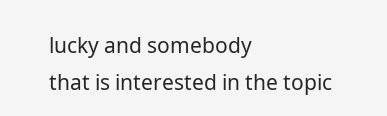lucky and somebody
that is interested in the topic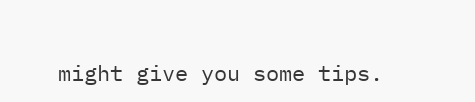might give you some tips.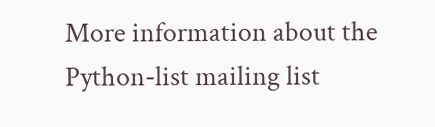More information about the Python-list mailing list